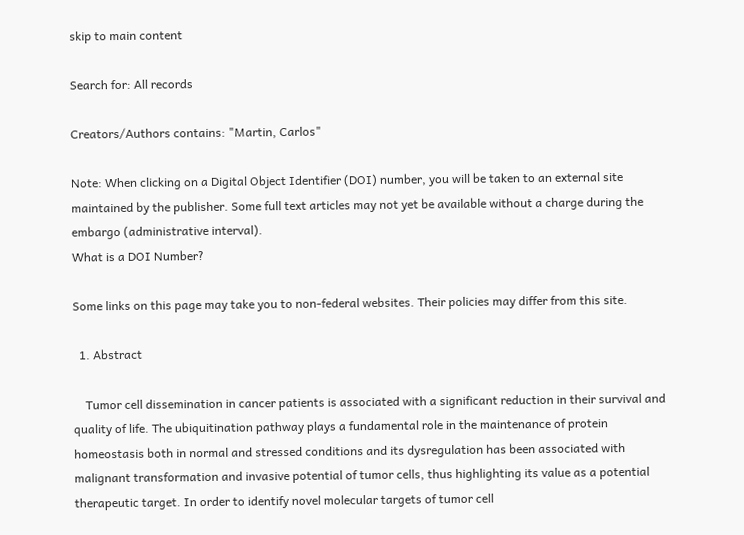skip to main content

Search for: All records

Creators/Authors contains: "Martin, Carlos"

Note: When clicking on a Digital Object Identifier (DOI) number, you will be taken to an external site maintained by the publisher. Some full text articles may not yet be available without a charge during the embargo (administrative interval).
What is a DOI Number?

Some links on this page may take you to non-federal websites. Their policies may differ from this site.

  1. Abstract

    Tumor cell dissemination in cancer patients is associated with a significant reduction in their survival and quality of life. The ubiquitination pathway plays a fundamental role in the maintenance of protein homeostasis both in normal and stressed conditions and its dysregulation has been associated with malignant transformation and invasive potential of tumor cells, thus highlighting its value as a potential therapeutic target. In order to identify novel molecular targets of tumor cell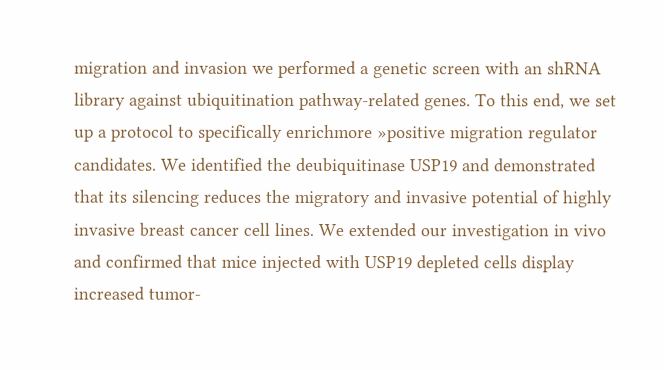migration and invasion we performed a genetic screen with an shRNA library against ubiquitination pathway-related genes. To this end, we set up a protocol to specifically enrichmore »positive migration regulator candidates. We identified the deubiquitinase USP19 and demonstrated that its silencing reduces the migratory and invasive potential of highly invasive breast cancer cell lines. We extended our investigation in vivo and confirmed that mice injected with USP19 depleted cells display increased tumor-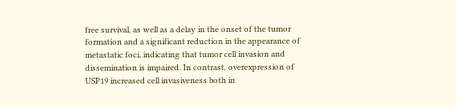free survival, as well as a delay in the onset of the tumor formation and a significant reduction in the appearance of metastatic foci, indicating that tumor cell invasion and dissemination is impaired. In contrast, overexpression of USP19 increased cell invasiveness both in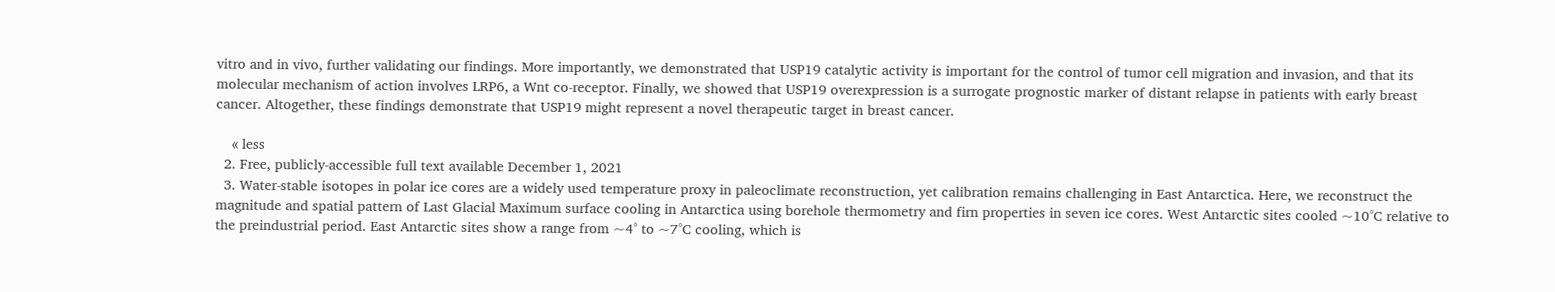vitro and in vivo, further validating our findings. More importantly, we demonstrated that USP19 catalytic activity is important for the control of tumor cell migration and invasion, and that its molecular mechanism of action involves LRP6, a Wnt co-receptor. Finally, we showed that USP19 overexpression is a surrogate prognostic marker of distant relapse in patients with early breast cancer. Altogether, these findings demonstrate that USP19 might represent a novel therapeutic target in breast cancer.

    « less
  2. Free, publicly-accessible full text available December 1, 2021
  3. Water-stable isotopes in polar ice cores are a widely used temperature proxy in paleoclimate reconstruction, yet calibration remains challenging in East Antarctica. Here, we reconstruct the magnitude and spatial pattern of Last Glacial Maximum surface cooling in Antarctica using borehole thermometry and firn properties in seven ice cores. West Antarctic sites cooled ~10°C relative to the preindustrial period. East Antarctic sites show a range from ~4° to ~7°C cooling, which is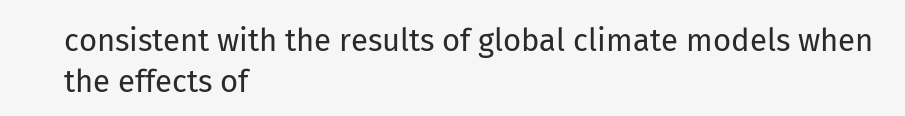consistent with the results of global climate models when the effects of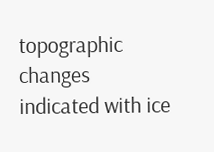topographic changes indicated with ice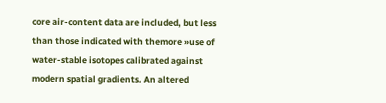core air-content data are included, but less than those indicated with themore »use of water-stable isotopes calibrated against modern spatial gradients. An altered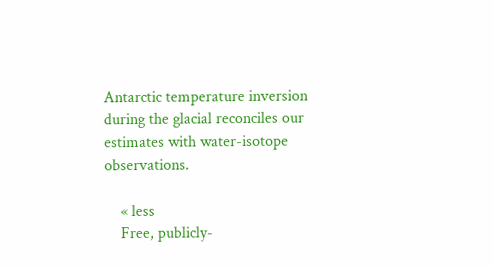Antarctic temperature inversion during the glacial reconciles our estimates with water-isotope observations.

    « less
    Free, publicly-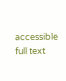accessible full text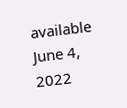available June 4, 2022